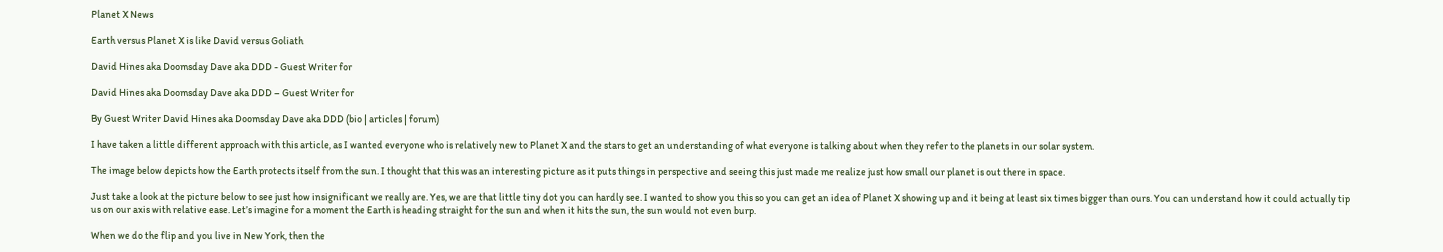Planet X News

Earth versus Planet X is like David versus Goliath

David Hines aka Doomsday Dave aka DDD - Guest Writer for

David Hines aka Doomsday Dave aka DDD – Guest Writer for

By Guest Writer David Hines aka Doomsday Dave aka DDD (bio | articles | forum)

I have taken a little different approach with this article, as I wanted everyone who is relatively new to Planet X and the stars to get an understanding of what everyone is talking about when they refer to the planets in our solar system.

The image below depicts how the Earth protects itself from the sun. I thought that this was an interesting picture as it puts things in perspective and seeing this just made me realize just how small our planet is out there in space.

Just take a look at the picture below to see just how insignificant we really are. Yes, we are that little tiny dot you can hardly see. I wanted to show you this so you can get an idea of Planet X showing up and it being at least six times bigger than ours. You can understand how it could actually tip us on our axis with relative ease. Let’s imagine for a moment the Earth is heading straight for the sun and when it hits the sun, the sun would not even burp.

When we do the flip and you live in New York, then the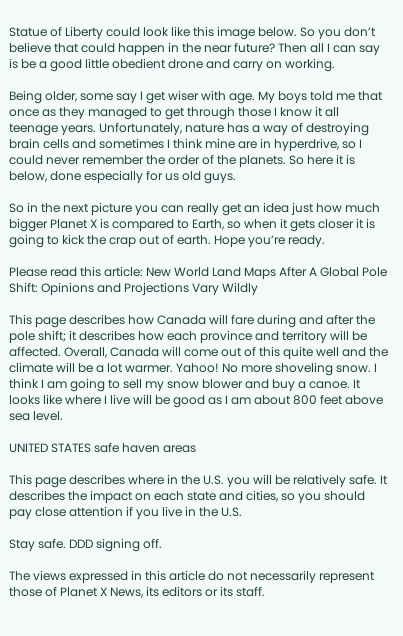Statue of Liberty could look like this image below. So you don’t believe that could happen in the near future? Then all I can say is be a good little obedient drone and carry on working.

Being older, some say I get wiser with age. My boys told me that once as they managed to get through those I know it all teenage years. Unfortunately, nature has a way of destroying brain cells and sometimes I think mine are in hyperdrive, so I could never remember the order of the planets. So here it is below, done especially for us old guys.

So in the next picture you can really get an idea just how much bigger Planet X is compared to Earth, so when it gets closer it is going to kick the crap out of earth. Hope you’re ready.

Please read this article: New World Land Maps After A Global Pole Shift: Opinions and Projections Vary Wildly

This page describes how Canada will fare during and after the pole shift; it describes how each province and territory will be affected. Overall, Canada will come out of this quite well and the climate will be a lot warmer. Yahoo! No more shoveling snow. I think I am going to sell my snow blower and buy a canoe. It looks like where I live will be good as I am about 800 feet above sea level.

UNITED STATES safe haven areas

This page describes where in the U.S. you will be relatively safe. It describes the impact on each state and cities, so you should pay close attention if you live in the U.S.

Stay safe. DDD signing off.

The views expressed in this article do not necessarily represent those of Planet X News, its editors or its staff.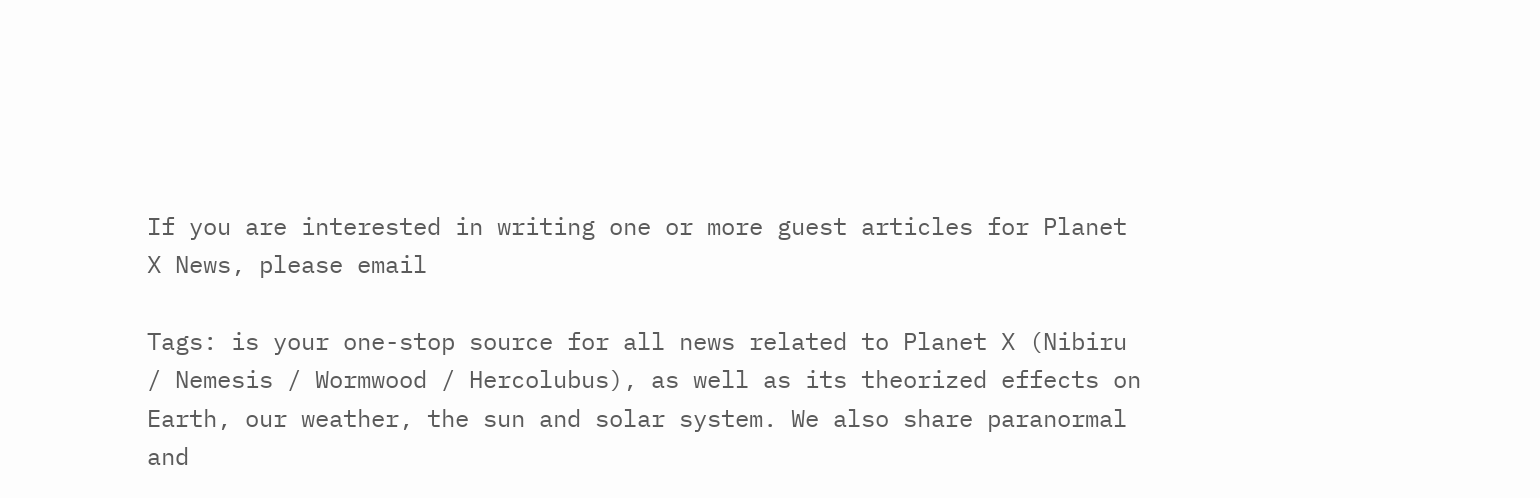If you are interested in writing one or more guest articles for Planet X News, please email

Tags: is your one-stop source for all news related to Planet X (Nibiru / Nemesis / Wormwood / Hercolubus), as well as its theorized effects on Earth, our weather, the sun and solar system. We also share paranormal and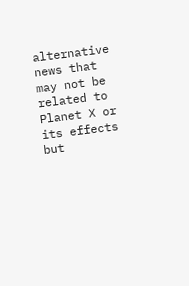alternative news that may not be related to Planet X or its effects but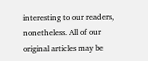interesting to our readers, nonetheless. All of our original articles may be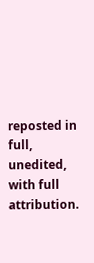reposted in full, unedited, with full attribution.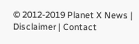© 2012-2019 Planet X News | Disclaimer | Contact